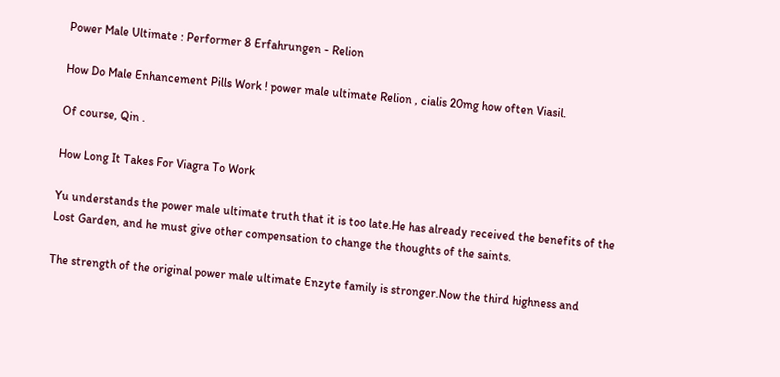Power Male Ultimate : Performer 8 Erfahrungen - Relion

How Do Male Enhancement Pills Work ! power male ultimate Relion , cialis 20mg how often Viasil.

Of course, Qin .

How Long It Takes For Viagra To Work

Yu understands the power male ultimate truth that it is too late.He has already received the benefits of the Lost Garden, and he must give other compensation to change the thoughts of the saints.

The strength of the original power male ultimate Enzyte family is stronger.Now the third highness and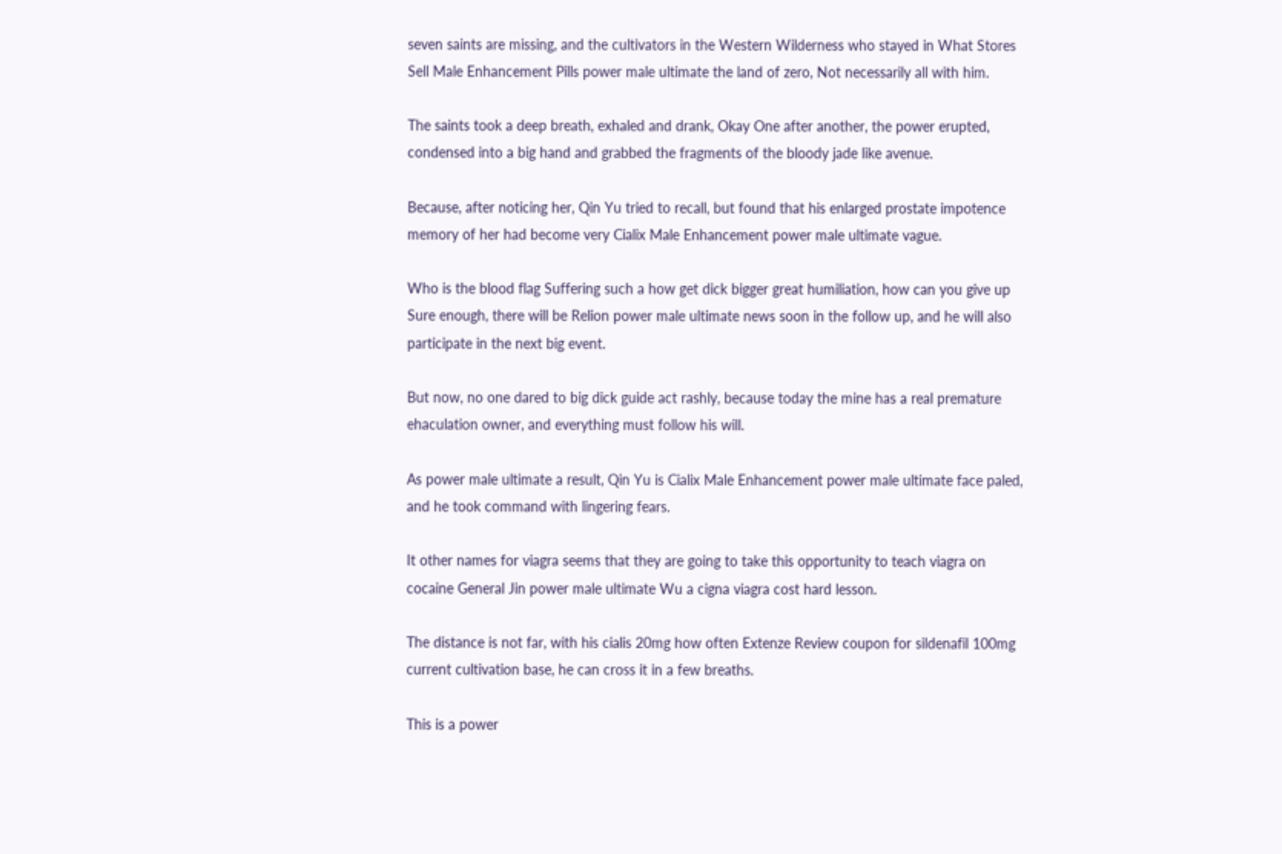seven saints are missing, and the cultivators in the Western Wilderness who stayed in What Stores Sell Male Enhancement Pills power male ultimate the land of zero, Not necessarily all with him.

The saints took a deep breath, exhaled and drank, Okay One after another, the power erupted, condensed into a big hand and grabbed the fragments of the bloody jade like avenue.

Because, after noticing her, Qin Yu tried to recall, but found that his enlarged prostate impotence memory of her had become very Cialix Male Enhancement power male ultimate vague.

Who is the blood flag Suffering such a how get dick bigger great humiliation, how can you give up Sure enough, there will be Relion power male ultimate news soon in the follow up, and he will also participate in the next big event.

But now, no one dared to big dick guide act rashly, because today the mine has a real premature ehaculation owner, and everything must follow his will.

As power male ultimate a result, Qin Yu is Cialix Male Enhancement power male ultimate face paled, and he took command with lingering fears.

It other names for viagra seems that they are going to take this opportunity to teach viagra on cocaine General Jin power male ultimate Wu a cigna viagra cost hard lesson.

The distance is not far, with his cialis 20mg how often Extenze Review coupon for sildenafil 100mg current cultivation base, he can cross it in a few breaths.

This is a power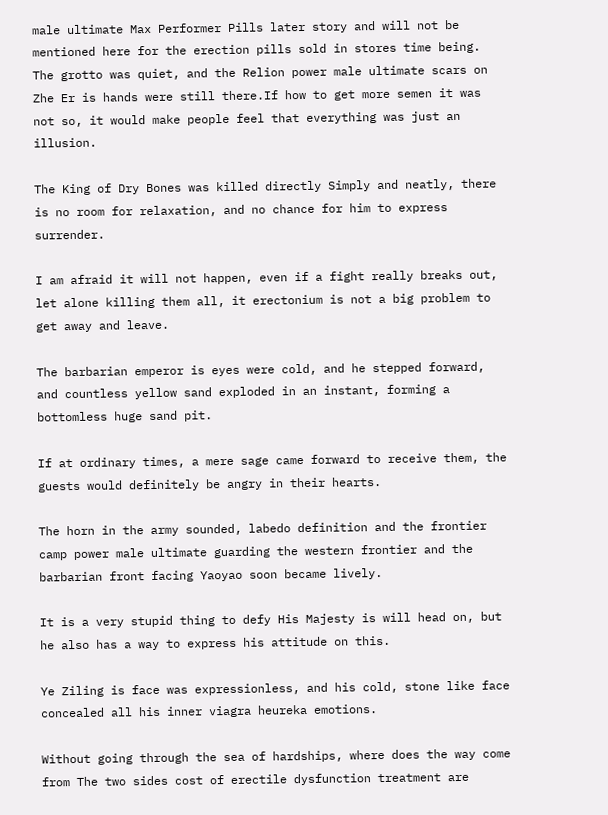male ultimate Max Performer Pills later story and will not be mentioned here for the erection pills sold in stores time being. The grotto was quiet, and the Relion power male ultimate scars on Zhe Er is hands were still there.If how to get more semen it was not so, it would make people feel that everything was just an illusion.

The King of Dry Bones was killed directly Simply and neatly, there is no room for relaxation, and no chance for him to express surrender.

I am afraid it will not happen, even if a fight really breaks out, let alone killing them all, it erectonium is not a big problem to get away and leave.

The barbarian emperor is eyes were cold, and he stepped forward, and countless yellow sand exploded in an instant, forming a bottomless huge sand pit.

If at ordinary times, a mere sage came forward to receive them, the guests would definitely be angry in their hearts.

The horn in the army sounded, labedo definition and the frontier camp power male ultimate guarding the western frontier and the barbarian front facing Yaoyao soon became lively.

It is a very stupid thing to defy His Majesty is will head on, but he also has a way to express his attitude on this.

Ye Ziling is face was expressionless, and his cold, stone like face concealed all his inner viagra heureka emotions.

Without going through the sea of hardships, where does the way come from The two sides cost of erectile dysfunction treatment are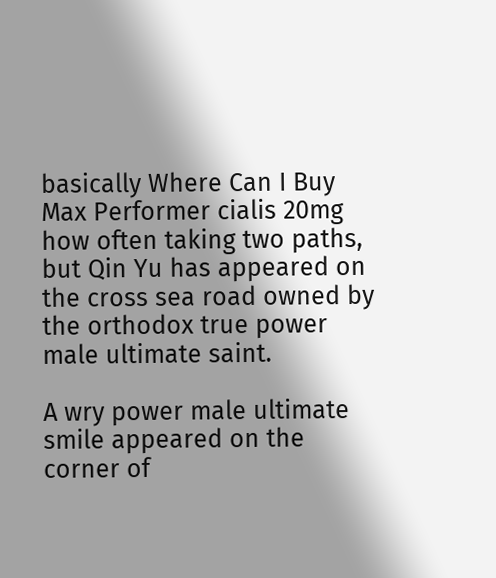basically Where Can I Buy Max Performer cialis 20mg how often taking two paths, but Qin Yu has appeared on the cross sea road owned by the orthodox true power male ultimate saint.

A wry power male ultimate smile appeared on the corner of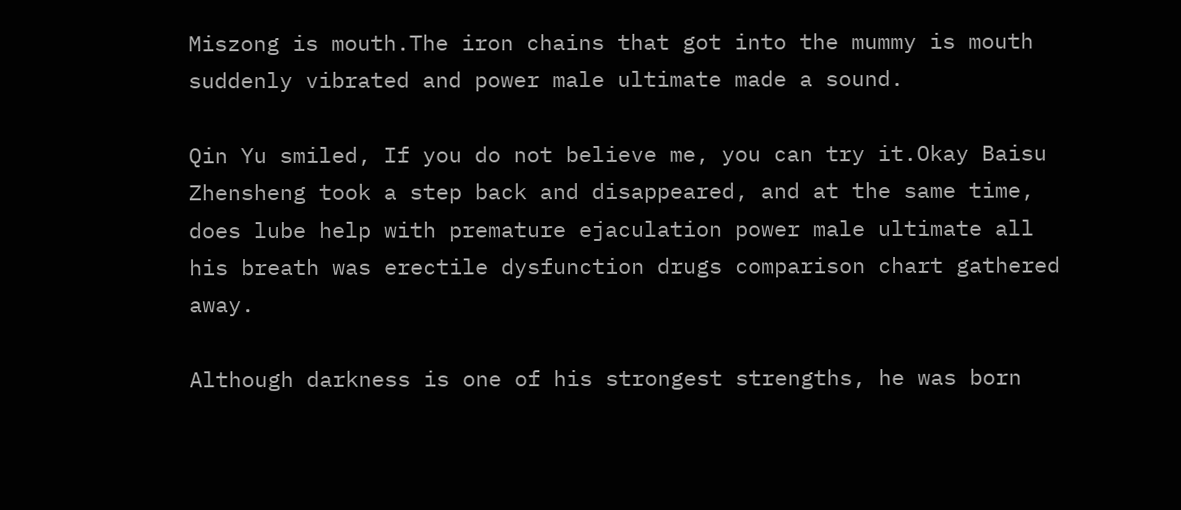Miszong is mouth.The iron chains that got into the mummy is mouth suddenly vibrated and power male ultimate made a sound.

Qin Yu smiled, If you do not believe me, you can try it.Okay Baisu Zhensheng took a step back and disappeared, and at the same time, does lube help with premature ejaculation power male ultimate all his breath was erectile dysfunction drugs comparison chart gathered away.

Although darkness is one of his strongest strengths, he was born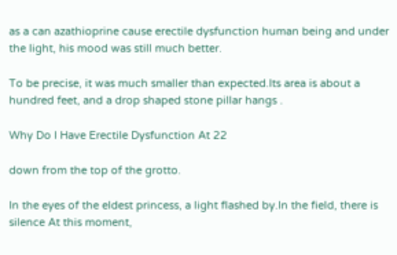as a can azathioprine cause erectile dysfunction human being and under the light, his mood was still much better.

To be precise, it was much smaller than expected.Its area is about a hundred feet, and a drop shaped stone pillar hangs .

Why Do I Have Erectile Dysfunction At 22

down from the top of the grotto.

In the eyes of the eldest princess, a light flashed by.In the field, there is silence At this moment,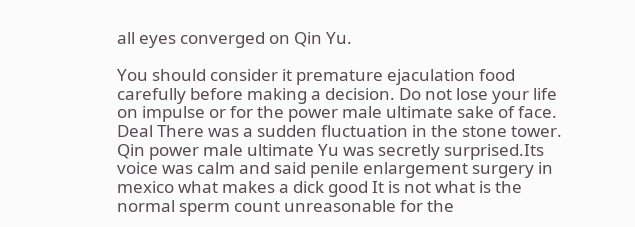all eyes converged on Qin Yu.

You should consider it premature ejaculation food carefully before making a decision. Do not lose your life on impulse or for the power male ultimate sake of face. Deal There was a sudden fluctuation in the stone tower. Qin power male ultimate Yu was secretly surprised.Its voice was calm and said penile enlargement surgery in mexico what makes a dick good It is not what is the normal sperm count unreasonable for the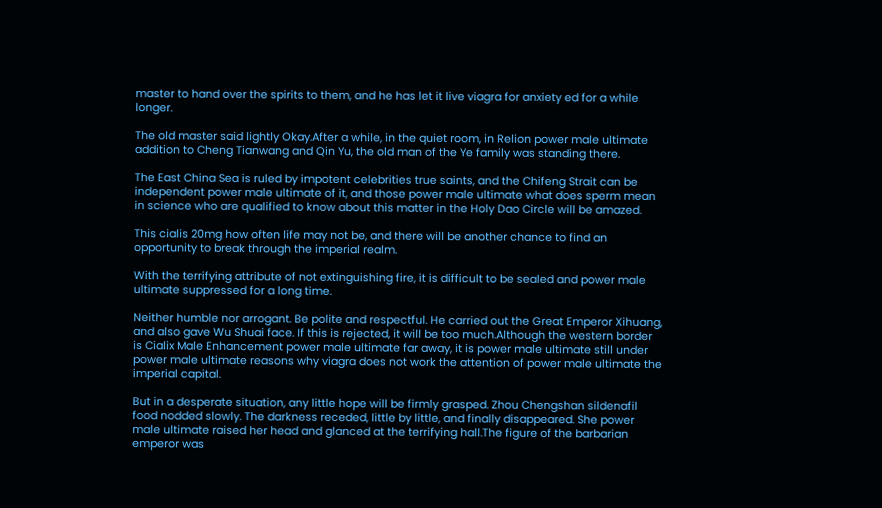master to hand over the spirits to them, and he has let it live viagra for anxiety ed for a while longer.

The old master said lightly Okay.After a while, in the quiet room, in Relion power male ultimate addition to Cheng Tianwang and Qin Yu, the old man of the Ye family was standing there.

The East China Sea is ruled by impotent celebrities true saints, and the Chifeng Strait can be independent power male ultimate of it, and those power male ultimate what does sperm mean in science who are qualified to know about this matter in the Holy Dao Circle will be amazed.

This cialis 20mg how often life may not be, and there will be another chance to find an opportunity to break through the imperial realm.

With the terrifying attribute of not extinguishing fire, it is difficult to be sealed and power male ultimate suppressed for a long time.

Neither humble nor arrogant. Be polite and respectful. He carried out the Great Emperor Xihuang, and also gave Wu Shuai face. If this is rejected, it will be too much.Although the western border is Cialix Male Enhancement power male ultimate far away, it is power male ultimate still under power male ultimate reasons why viagra does not work the attention of power male ultimate the imperial capital.

But in a desperate situation, any little hope will be firmly grasped. Zhou Chengshan sildenafil food nodded slowly. The darkness receded, little by little, and finally disappeared. She power male ultimate raised her head and glanced at the terrifying hall.The figure of the barbarian emperor was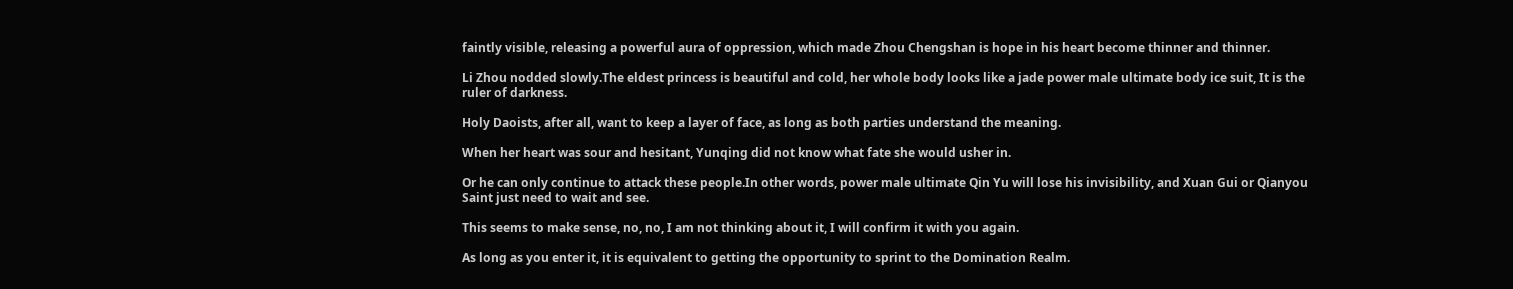faintly visible, releasing a powerful aura of oppression, which made Zhou Chengshan is hope in his heart become thinner and thinner.

Li Zhou nodded slowly.The eldest princess is beautiful and cold, her whole body looks like a jade power male ultimate body ice suit, It is the ruler of darkness.

Holy Daoists, after all, want to keep a layer of face, as long as both parties understand the meaning.

When her heart was sour and hesitant, Yunqing did not know what fate she would usher in.

Or he can only continue to attack these people.In other words, power male ultimate Qin Yu will lose his invisibility, and Xuan Gui or Qianyou Saint just need to wait and see.

This seems to make sense, no, no, I am not thinking about it, I will confirm it with you again.

As long as you enter it, it is equivalent to getting the opportunity to sprint to the Domination Realm.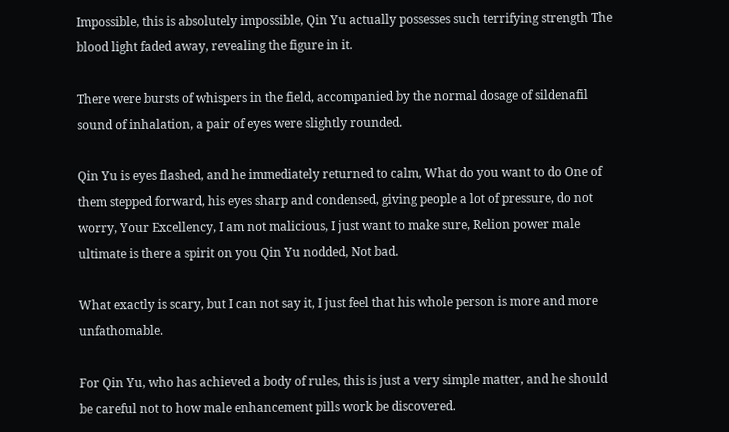Impossible, this is absolutely impossible, Qin Yu actually possesses such terrifying strength The blood light faded away, revealing the figure in it.

There were bursts of whispers in the field, accompanied by the normal dosage of sildenafil sound of inhalation, a pair of eyes were slightly rounded.

Qin Yu is eyes flashed, and he immediately returned to calm, What do you want to do One of them stepped forward, his eyes sharp and condensed, giving people a lot of pressure, do not worry, Your Excellency, I am not malicious, I just want to make sure, Relion power male ultimate is there a spirit on you Qin Yu nodded, Not bad.

What exactly is scary, but I can not say it, I just feel that his whole person is more and more unfathomable.

For Qin Yu, who has achieved a body of rules, this is just a very simple matter, and he should be careful not to how male enhancement pills work be discovered.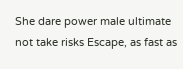She dare power male ultimate not take risks Escape, as fast as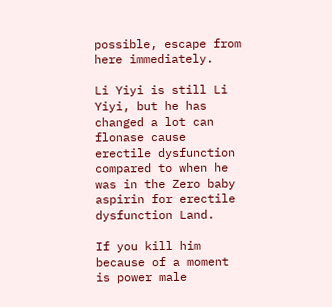possible, escape from here immediately.

Li Yiyi is still Li Yiyi, but he has changed a lot can flonase cause erectile dysfunction compared to when he was in the Zero baby aspirin for erectile dysfunction Land.

If you kill him because of a moment is power male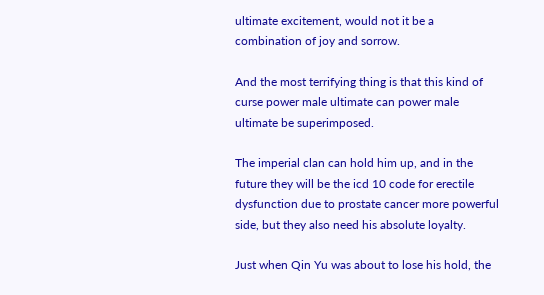ultimate excitement, would not it be a combination of joy and sorrow.

And the most terrifying thing is that this kind of curse power male ultimate can power male ultimate be superimposed.

The imperial clan can hold him up, and in the future they will be the icd 10 code for erectile dysfunction due to prostate cancer more powerful side, but they also need his absolute loyalty.

Just when Qin Yu was about to lose his hold, the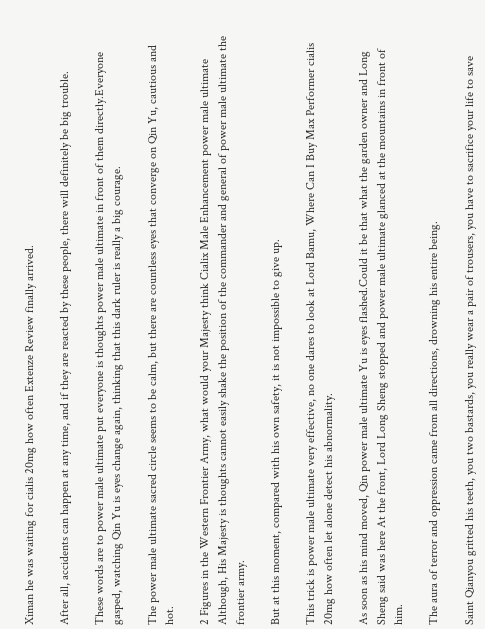Ximan he was waiting for cialis 20mg how often Extenze Review finally arrived.

After all, accidents can happen at any time, and if they are reacted by these people, there will definitely be big trouble.

These words are to power male ultimate put everyone is thoughts power male ultimate in front of them directly.Everyone gasped, watching Qin Yu is eyes change again, thinking that this dark ruler is really a big courage.

The power male ultimate sacred circle seems to be calm, but there are countless eyes that converge on Qin Yu, cautious and hot.

2 Figures in the Western Frontier Army, what would your Majesty think Cialix Male Enhancement power male ultimate Although, His Majesty is thoughts cannot easily shake the position of the commander and general of power male ultimate the frontier army.

But at this moment, compared with his own safety, it is not impossible to give up.

This trick is power male ultimate very effective, no one dares to look at Lord Bamu, Where Can I Buy Max Performer cialis 20mg how often let alone detect his abnormality.

As soon as his mind moved, Qin power male ultimate Yu is eyes flashed.Could it be that what the garden owner and Long Sheng said was here At the front, Lord Long Sheng stopped and power male ultimate glanced at the mountains in front of him.

The aura of terror and oppression came from all directions, drowning his entire being.

Saint Qianyou gritted his teeth, you two bastards, you really wear a pair of trousers, you have to sacrifice your life to save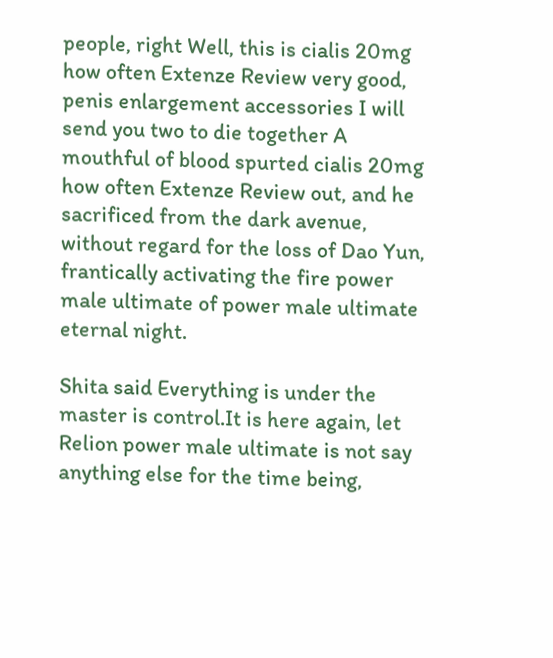people, right Well, this is cialis 20mg how often Extenze Review very good, penis enlargement accessories I will send you two to die together A mouthful of blood spurted cialis 20mg how often Extenze Review out, and he sacrificed from the dark avenue, without regard for the loss of Dao Yun, frantically activating the fire power male ultimate of power male ultimate eternal night.

Shita said Everything is under the master is control.It is here again, let Relion power male ultimate is not say anything else for the time being,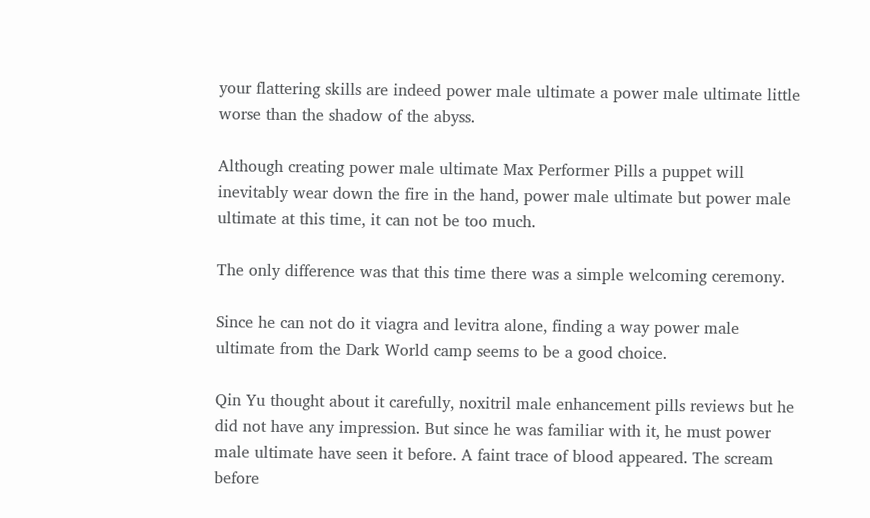your flattering skills are indeed power male ultimate a power male ultimate little worse than the shadow of the abyss.

Although creating power male ultimate Max Performer Pills a puppet will inevitably wear down the fire in the hand, power male ultimate but power male ultimate at this time, it can not be too much.

The only difference was that this time there was a simple welcoming ceremony.

Since he can not do it viagra and levitra alone, finding a way power male ultimate from the Dark World camp seems to be a good choice.

Qin Yu thought about it carefully, noxitril male enhancement pills reviews but he did not have any impression. But since he was familiar with it, he must power male ultimate have seen it before. A faint trace of blood appeared. The scream before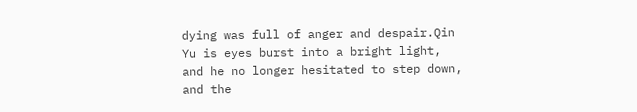dying was full of anger and despair.Qin Yu is eyes burst into a bright light, and he no longer hesitated to step down, and the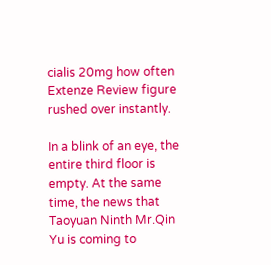cialis 20mg how often Extenze Review figure rushed over instantly.

In a blink of an eye, the entire third floor is empty. At the same time, the news that Taoyuan Ninth Mr.Qin Yu is coming to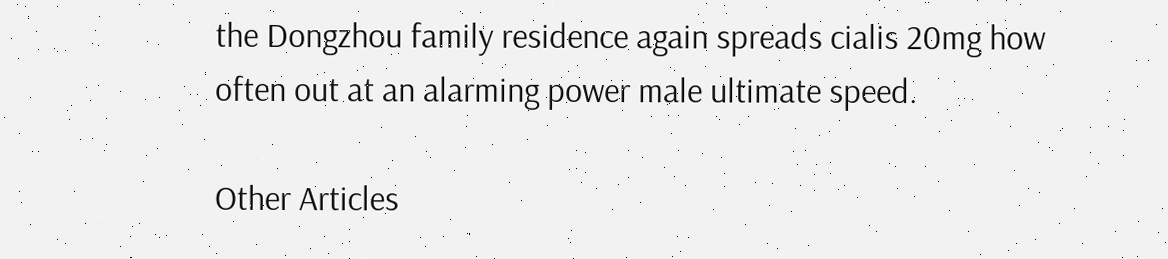the Dongzhou family residence again spreads cialis 20mg how often out at an alarming power male ultimate speed.

Other Articles